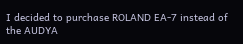I decided to purchase ROLAND EA-7 instead of the AUDYA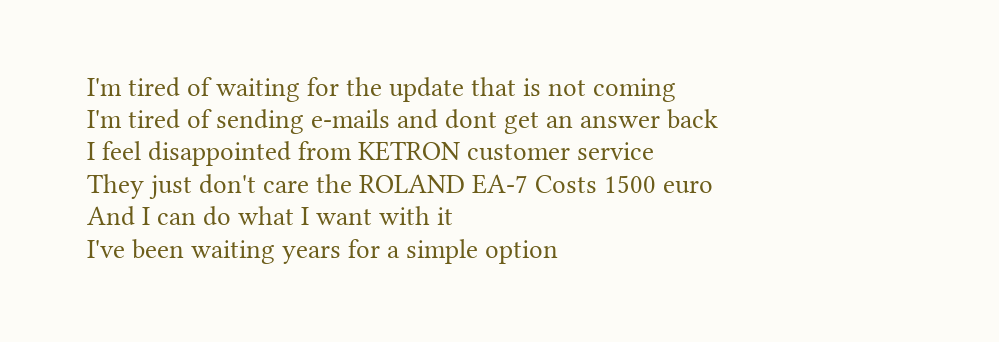I'm tired of waiting for the update that is not coming
I'm tired of sending e-mails and dont get an answer back
I feel disappointed from KETRON customer service
They just don't care the ROLAND EA-7 Costs 1500 euro
And I can do what I want with it
I've been waiting years for a simple option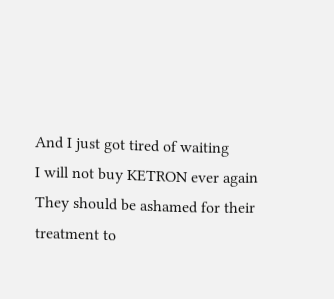And I just got tired of waiting
I will not buy KETRON ever again
They should be ashamed for their treatment to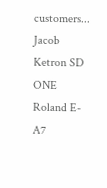customers...
Jacob Ketron SD ONE Roland E-A7